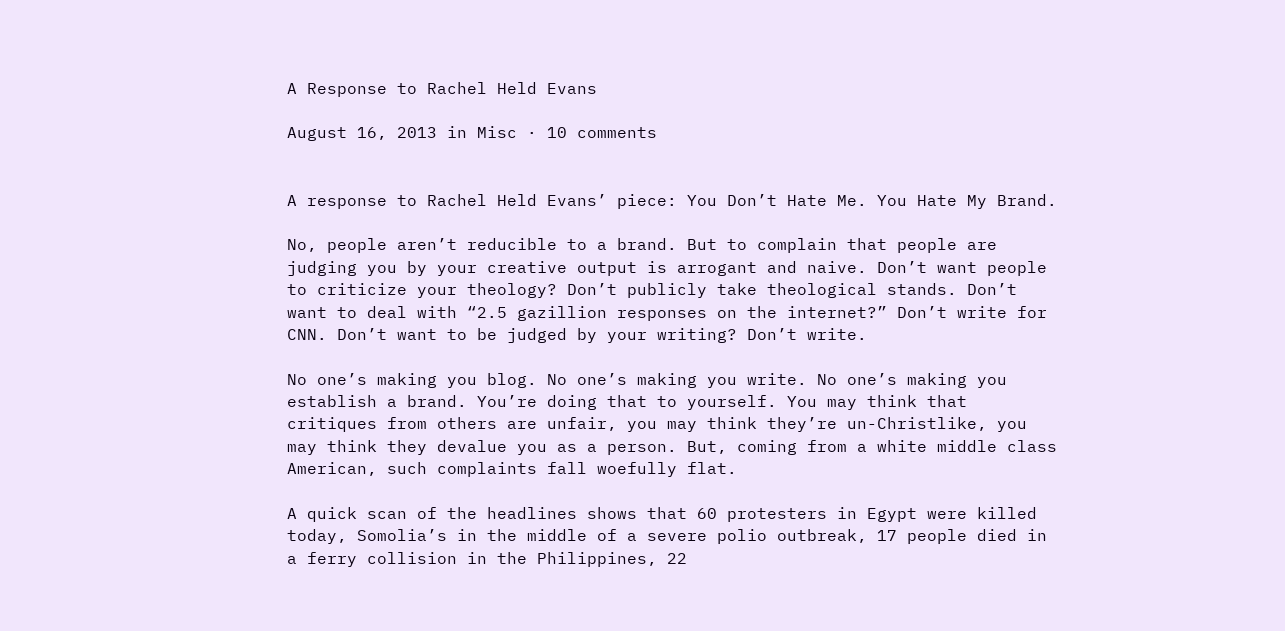A Response to Rachel Held Evans

August 16, 2013 in Misc · 10 comments


A response to Rachel Held Evans’ piece: You Don’t Hate Me. You Hate My Brand.

No, people aren’t reducible to a brand. But to complain that people are judging you by your creative output is arrogant and naive. Don’t want people to criticize your theology? Don’t publicly take theological stands. Don’t want to deal with “2.5 gazillion responses on the internet?” Don’t write for CNN. Don’t want to be judged by your writing? Don’t write.

No one’s making you blog. No one’s making you write. No one’s making you establish a brand. You’re doing that to yourself. You may think that critiques from others are unfair, you may think they’re un-Christlike, you may think they devalue you as a person. But, coming from a white middle class American, such complaints fall woefully flat.

A quick scan of the headlines shows that 60 protesters in Egypt were killed today, Somolia’s in the middle of a severe polio outbreak, 17 people died in a ferry collision in the Philippines, 22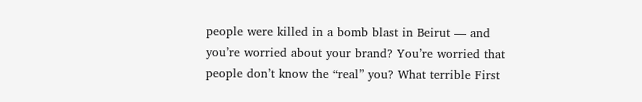people were killed in a bomb blast in Beirut — and you’re worried about your brand? You’re worried that people don’t know the “real” you? What terrible First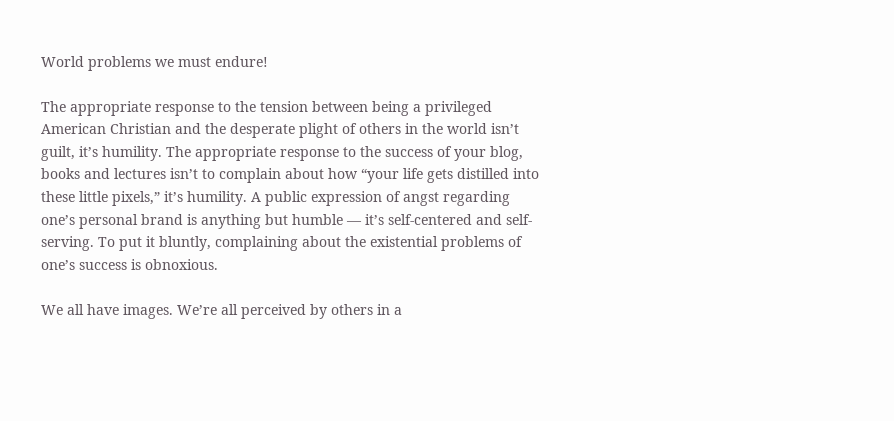World problems we must endure!

The appropriate response to the tension between being a privileged American Christian and the desperate plight of others in the world isn’t guilt, it’s humility. The appropriate response to the success of your blog, books and lectures isn’t to complain about how “your life gets distilled into these little pixels,” it’s humility. A public expression of angst regarding one’s personal brand is anything but humble — it’s self-centered and self-serving. To put it bluntly, complaining about the existential problems of one’s success is obnoxious.

We all have images. We’re all perceived by others in a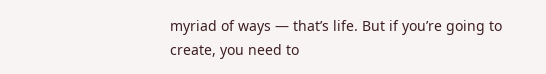myriad of ways — that’s life. But if you’re going to create, you need to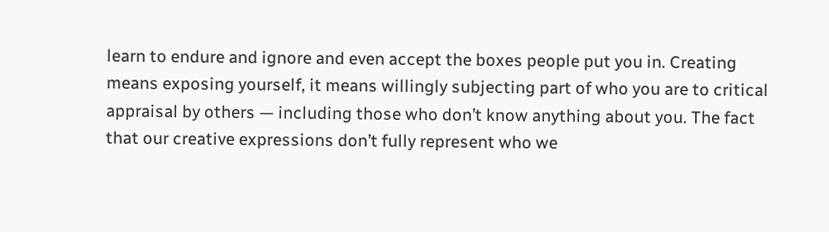learn to endure and ignore and even accept the boxes people put you in. Creating means exposing yourself, it means willingly subjecting part of who you are to critical appraisal by others — including those who don’t know anything about you. The fact that our creative expressions don’t fully represent who we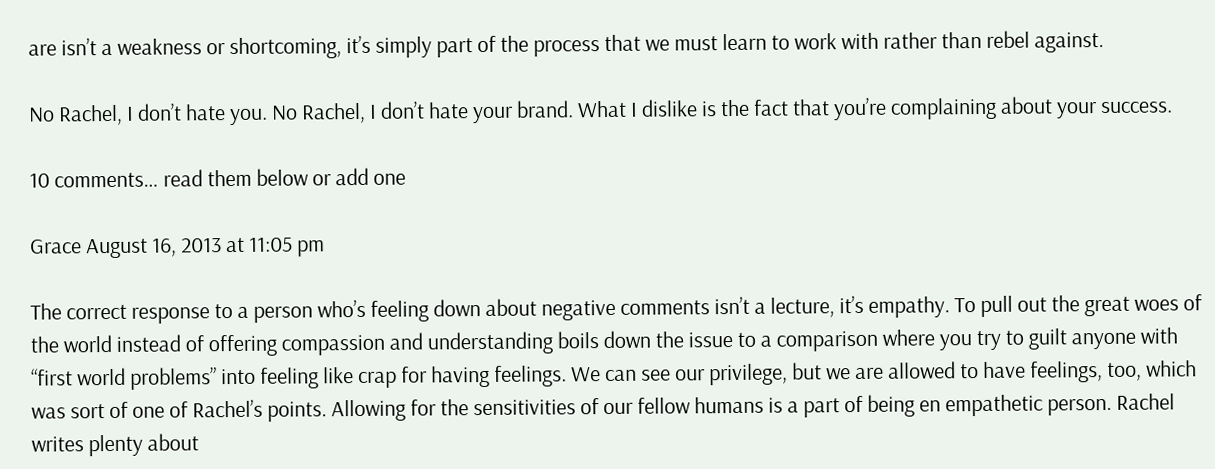are isn’t a weakness or shortcoming, it’s simply part of the process that we must learn to work with rather than rebel against.

No Rachel, I don’t hate you. No Rachel, I don’t hate your brand. What I dislike is the fact that you’re complaining about your success.

10 comments… read them below or add one

Grace August 16, 2013 at 11:05 pm

The correct response to a person who’s feeling down about negative comments isn’t a lecture, it’s empathy. To pull out the great woes of the world instead of offering compassion and understanding boils down the issue to a comparison where you try to guilt anyone with “first world problems” into feeling like crap for having feelings. We can see our privilege, but we are allowed to have feelings, too, which was sort of one of Rachel’s points. Allowing for the sensitivities of our fellow humans is a part of being en empathetic person. Rachel writes plenty about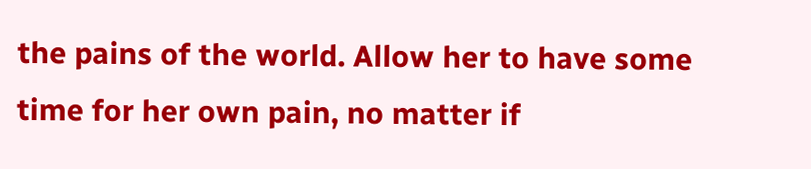the pains of the world. Allow her to have some time for her own pain, no matter if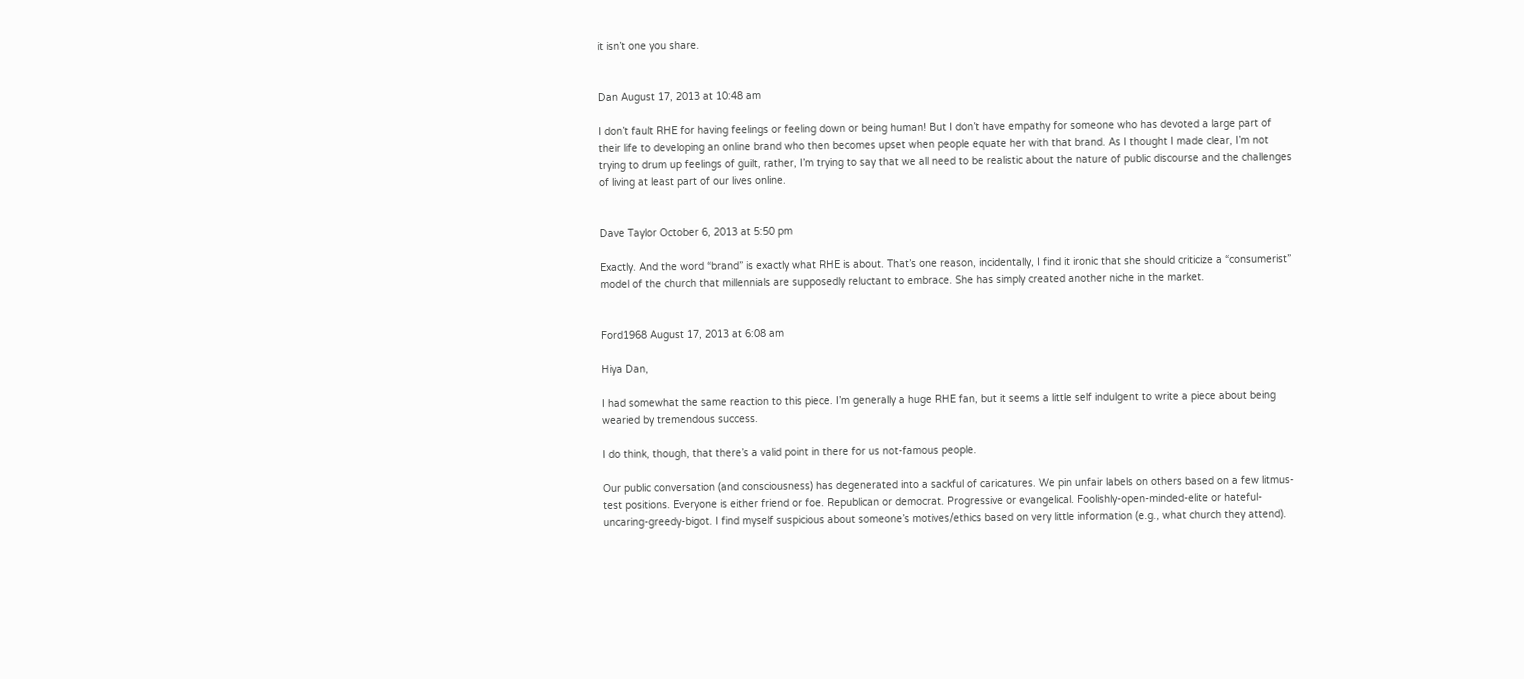it isn’t one you share.


Dan August 17, 2013 at 10:48 am

I don’t fault RHE for having feelings or feeling down or being human! But I don’t have empathy for someone who has devoted a large part of their life to developing an online brand who then becomes upset when people equate her with that brand. As I thought I made clear, I’m not trying to drum up feelings of guilt, rather, I’m trying to say that we all need to be realistic about the nature of public discourse and the challenges of living at least part of our lives online.


Dave Taylor October 6, 2013 at 5:50 pm

Exactly. And the word “brand” is exactly what RHE is about. That’s one reason, incidentally, I find it ironic that she should criticize a “consumerist” model of the church that millennials are supposedly reluctant to embrace. She has simply created another niche in the market.


Ford1968 August 17, 2013 at 6:08 am

Hiya Dan,

I had somewhat the same reaction to this piece. I’m generally a huge RHE fan, but it seems a little self indulgent to write a piece about being wearied by tremendous success.

I do think, though, that there’s a valid point in there for us not-famous people.

Our public conversation (and consciousness) has degenerated into a sackful of caricatures. We pin unfair labels on others based on a few litmus-test positions. Everyone is either friend or foe. Republican or democrat. Progressive or evangelical. Foolishly-open-minded-elite or hateful-uncaring-greedy-bigot. I find myself suspicious about someone’s motives/ethics based on very little information (e.g., what church they attend).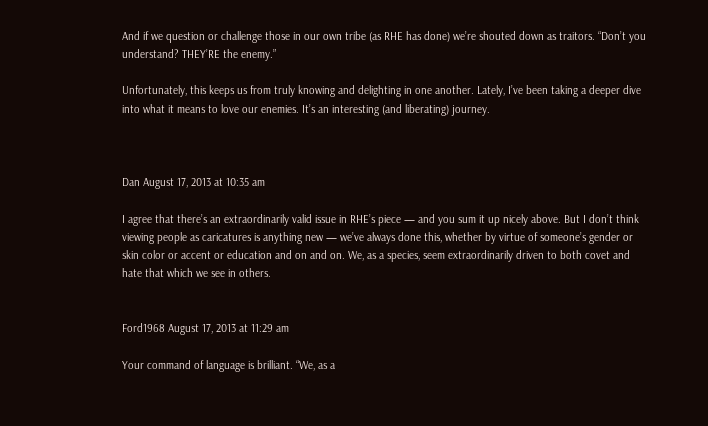And if we question or challenge those in our own tribe (as RHE has done) we’re shouted down as traitors. “Don’t you understand? THEY’RE the enemy.”

Unfortunately, this keeps us from truly knowing and delighting in one another. Lately, I’ve been taking a deeper dive into what it means to love our enemies. It’s an interesting (and liberating) journey.



Dan August 17, 2013 at 10:35 am

I agree that there’s an extraordinarily valid issue in RHE’s piece — and you sum it up nicely above. But I don’t think viewing people as caricatures is anything new — we’ve always done this, whether by virtue of someone’s gender or skin color or accent or education and on and on. We, as a species, seem extraordinarily driven to both covet and hate that which we see in others.


Ford1968 August 17, 2013 at 11:29 am

Your command of language is brilliant. “We, as a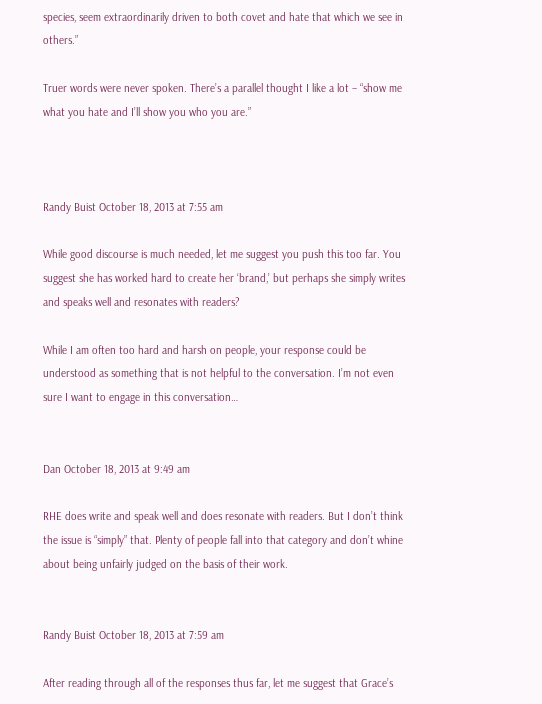species, seem extraordinarily driven to both covet and hate that which we see in others.”

Truer words were never spoken. There’s a parallel thought I like a lot – “show me what you hate and I’ll show you who you are.”



Randy Buist October 18, 2013 at 7:55 am

While good discourse is much needed, let me suggest you push this too far. You suggest she has worked hard to create her ‘brand,’ but perhaps she simply writes and speaks well and resonates with readers?

While I am often too hard and harsh on people, your response could be understood as something that is not helpful to the conversation. I’m not even sure I want to engage in this conversation…


Dan October 18, 2013 at 9:49 am

RHE does write and speak well and does resonate with readers. But I don’t think the issue is “simply” that. Plenty of people fall into that category and don’t whine about being unfairly judged on the basis of their work.


Randy Buist October 18, 2013 at 7:59 am

After reading through all of the responses thus far, let me suggest that Grace’s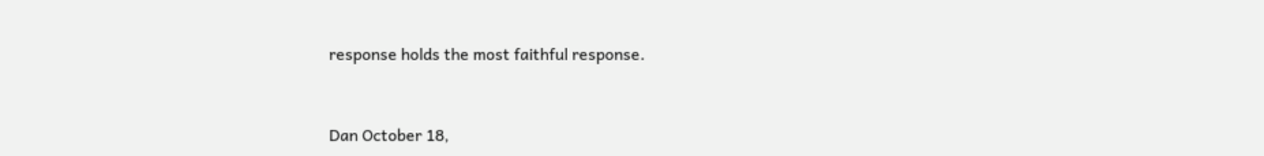response holds the most faithful response.


Dan October 18,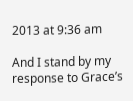2013 at 9:36 am

And I stand by my response to Grace’s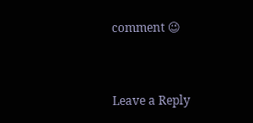comment 😉


Leave a Reply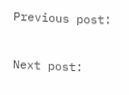Previous post:

Next post: